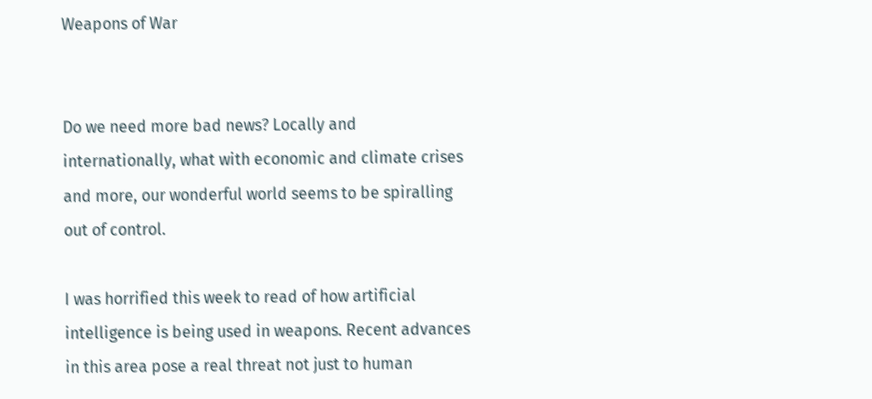Weapons of War


Do we need more bad news? Locally and internationally, what with economic and climate crises and more, our wonderful world seems to be spiralling out of control.

I was horrified this week to read of how artificial intelligence is being used in weapons. Recent advances in this area pose a real threat not just to human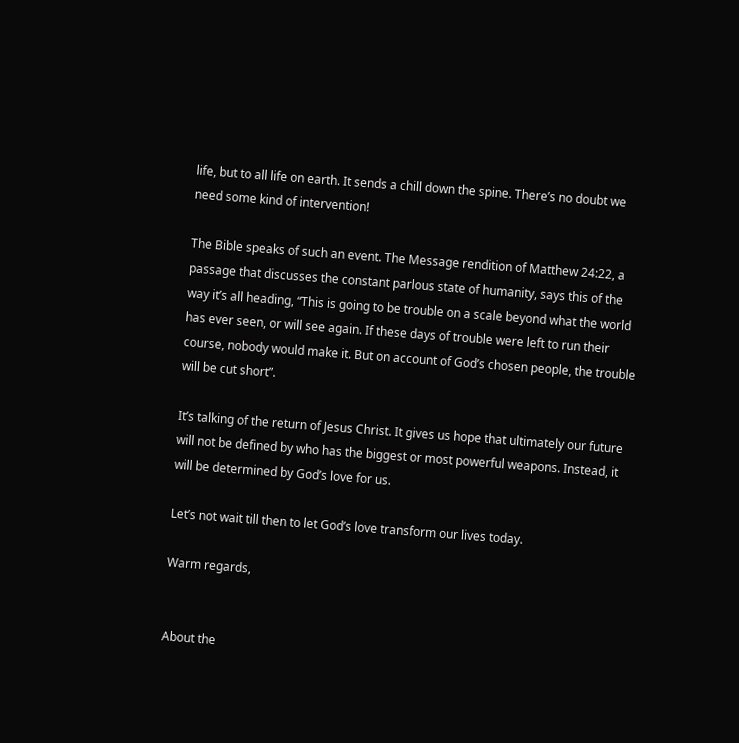life, but to all life on earth. It sends a chill down the spine. There’s no doubt we need some kind of intervention!

The Bible speaks of such an event. The Message rendition of Matthew 24:22, a passage that discusses the constant parlous state of humanity, says this of the way it’s all heading, “This is going to be trouble on a scale beyond what the world has ever seen, or will see again. If these days of trouble were left to run their course, nobody would make it. But on account of God’s chosen people, the trouble will be cut short”.

It’s talking of the return of Jesus Christ. It gives us hope that ultimately our future will not be defined by who has the biggest or most powerful weapons. Instead, it will be determined by God’s love for us.

Let’s not wait till then to let God’s love transform our lives today.

Warm regards,


About the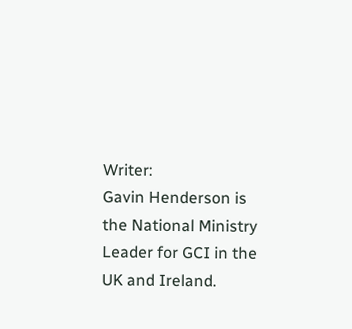Writer:
Gavin Henderson is the National Ministry Leader for GCI in the UK and Ireland.